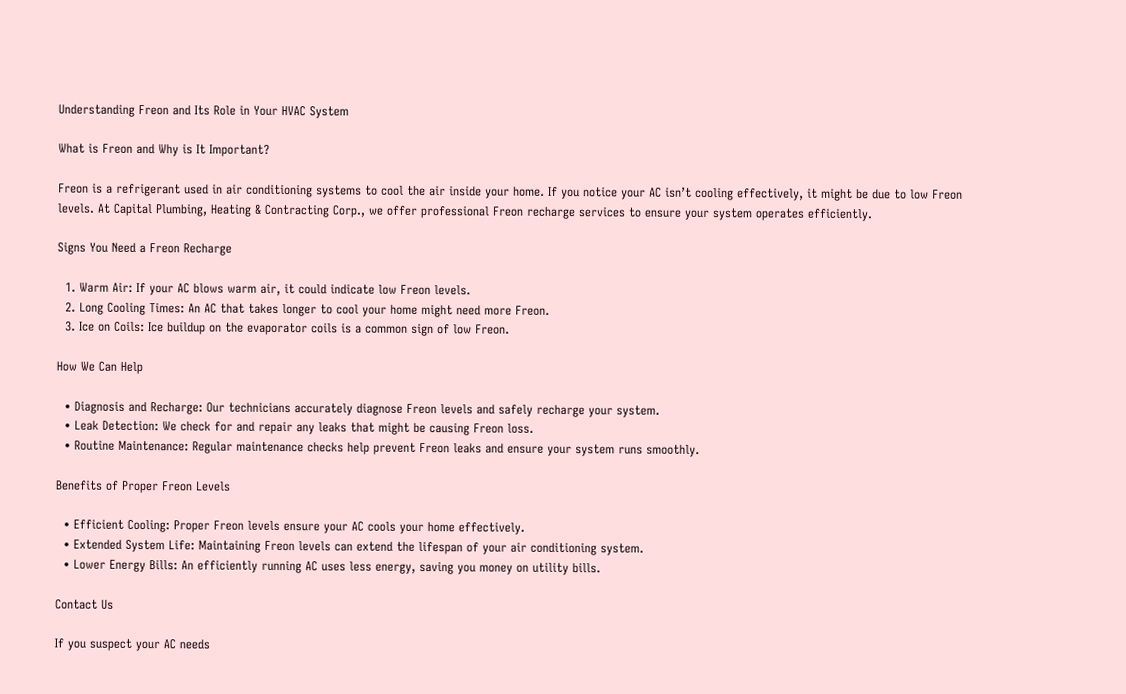Understanding Freon and Its Role in Your HVAC System

What is Freon and Why is It Important?

Freon is a refrigerant used in air conditioning systems to cool the air inside your home. If you notice your AC isn’t cooling effectively, it might be due to low Freon levels. At Capital Plumbing, Heating & Contracting Corp., we offer professional Freon recharge services to ensure your system operates efficiently.

Signs You Need a Freon Recharge

  1. Warm Air: If your AC blows warm air, it could indicate low Freon levels.
  2. Long Cooling Times: An AC that takes longer to cool your home might need more Freon.
  3. Ice on Coils: Ice buildup on the evaporator coils is a common sign of low Freon.

How We Can Help

  • Diagnosis and Recharge: Our technicians accurately diagnose Freon levels and safely recharge your system.
  • Leak Detection: We check for and repair any leaks that might be causing Freon loss.
  • Routine Maintenance: Regular maintenance checks help prevent Freon leaks and ensure your system runs smoothly.

Benefits of Proper Freon Levels

  • Efficient Cooling: Proper Freon levels ensure your AC cools your home effectively.
  • Extended System Life: Maintaining Freon levels can extend the lifespan of your air conditioning system.
  • Lower Energy Bills: An efficiently running AC uses less energy, saving you money on utility bills.

Contact Us

If you suspect your AC needs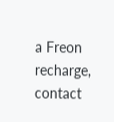a Freon recharge, contact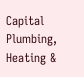Capital Plumbing, Heating &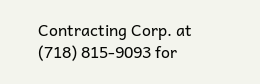Contracting Corp. at (718) 815-9093 for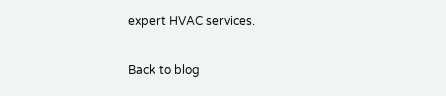expert HVAC services.

Back to blog